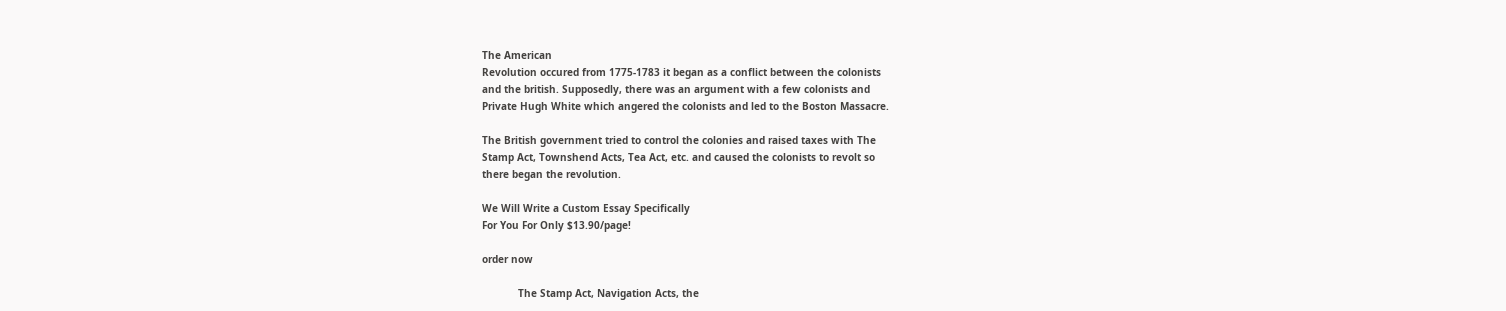The American
Revolution occured from 1775-1783 it began as a conflict between the colonists
and the british. Supposedly, there was an argument with a few colonists and
Private Hugh White which angered the colonists and led to the Boston Massacre.

The British government tried to control the colonies and raised taxes with The
Stamp Act, Townshend Acts, Tea Act, etc. and caused the colonists to revolt so
there began the revolution.

We Will Write a Custom Essay Specifically
For You For Only $13.90/page!

order now

            The Stamp Act, Navigation Acts, the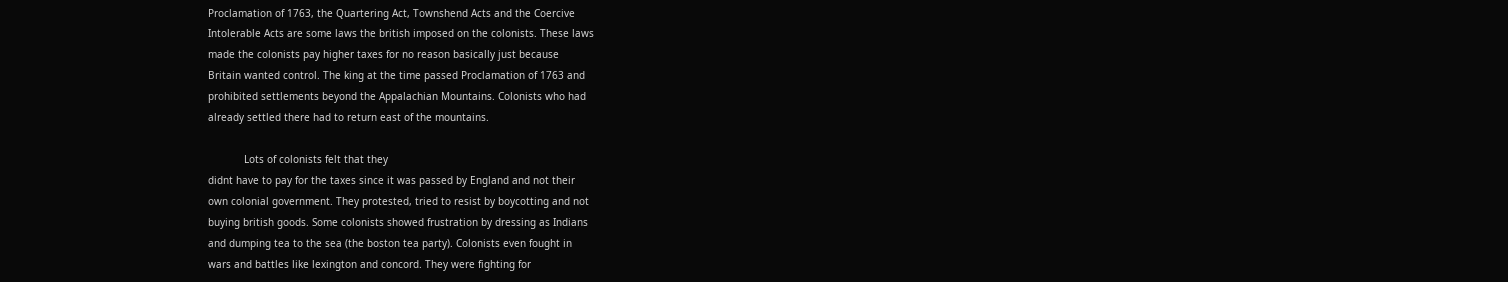Proclamation of 1763, the Quartering Act, Townshend Acts and the Coercive
Intolerable Acts are some laws the british imposed on the colonists. These laws
made the colonists pay higher taxes for no reason basically just because
Britain wanted control. The king at the time passed Proclamation of 1763 and
prohibited settlements beyond the Appalachian Mountains. Colonists who had
already settled there had to return east of the mountains.

            Lots of colonists felt that they
didnt have to pay for the taxes since it was passed by England and not their
own colonial government. They protested, tried to resist by boycotting and not
buying british goods. Some colonists showed frustration by dressing as Indians
and dumping tea to the sea (the boston tea party). Colonists even fought in
wars and battles like lexington and concord. They were fighting for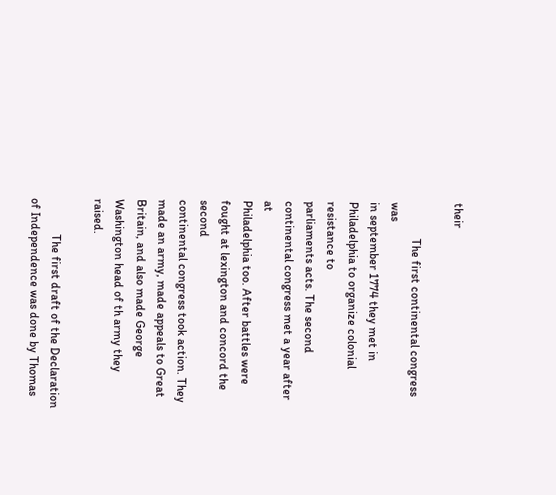their

            The first continental congress was
in september 1774 they met in Philadelphia to organize colonial resistance to
parliaments acts. The second continental congress met a year after at
Philadelphia too. After battles were fought at lexington and concord the second
continental congress took action. They made an army, made appeals to Great
Britain, and also made George Washington head of th army they raised.

            The first draft of the Declaration
of Independence was done by Thomas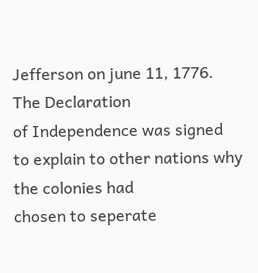Jefferson on june 11, 1776. The Declaration
of Independence was signed to explain to other nations why the colonies had
chosen to seperate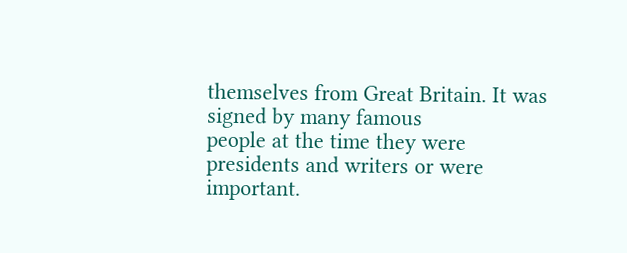themselves from Great Britain. It was signed by many famous
people at the time they were presidents and writers or were important.